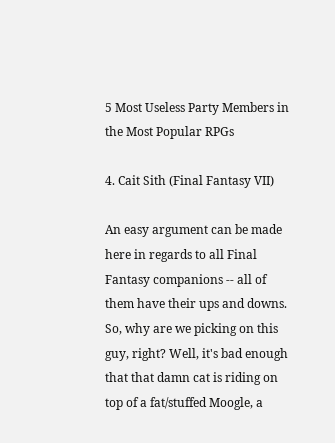5 Most Useless Party Members in the Most Popular RPGs

4. Cait Sith (Final Fantasy VII)

An easy argument can be made here in regards to all Final Fantasy companions -- all of them have their ups and downs. So, why are we picking on this guy, right? Well, it's bad enough that that damn cat is riding on top of a fat/stuffed Moogle, a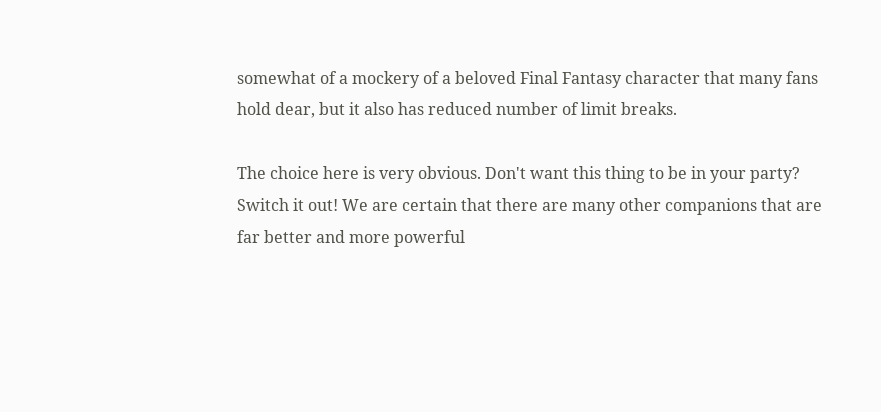somewhat of a mockery of a beloved Final Fantasy character that many fans hold dear, but it also has reduced number of limit breaks.

The choice here is very obvious. Don't want this thing to be in your party? Switch it out! We are certain that there are many other companions that are far better and more powerful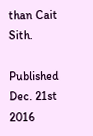than Cait Sith.

Published Dec. 21st 2016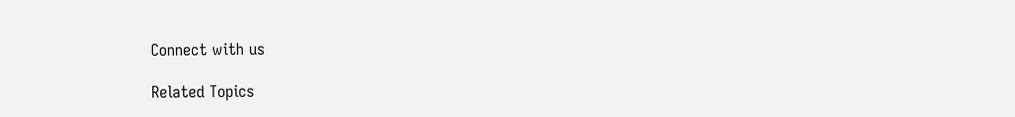Connect with us

Related Topics